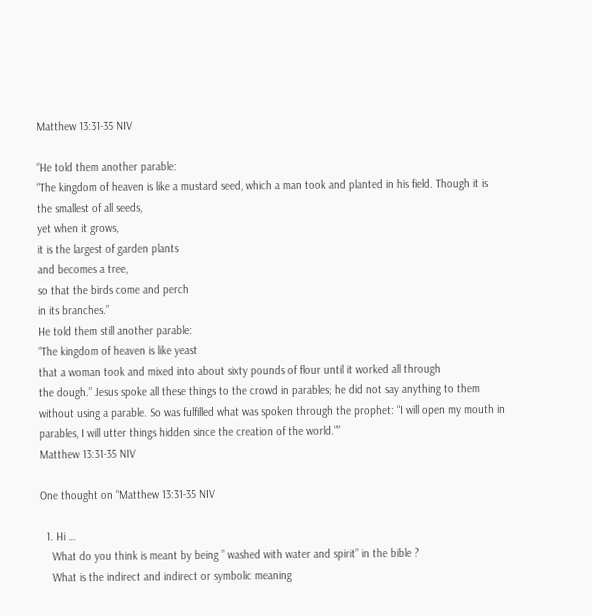Matthew 13:31-35 NIV

“He told them another parable:
“The kingdom of heaven is like a mustard seed, which a man took and planted in his field. Though it is the smallest of all seeds,
yet when it grows,
it is the largest of garden plants
and becomes a tree,
so that the birds come and perch
in its branches.”
He told them still another parable:
“The kingdom of heaven is like yeast
that a woman took and mixed into about sixty pounds of flour until it worked all through
the dough.” Jesus spoke all these things to the crowd in parables; he did not say anything to them without using a parable. So was fulfilled what was spoken through the prophet: “I will open my mouth in parables, I will utter things hidden since the creation of the world.””
Matthew 13:31-35 NIV

One thought on “Matthew 13:31-35 NIV

  1. Hi …
    What do you think is meant by being ” washed with water and spirit” in the bible ?
    What is the indirect and indirect or symbolic meaning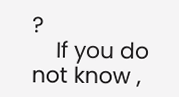?
    If you do not know ,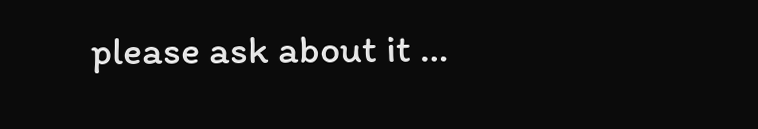please ask about it …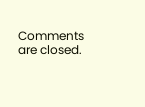Comments are closed.